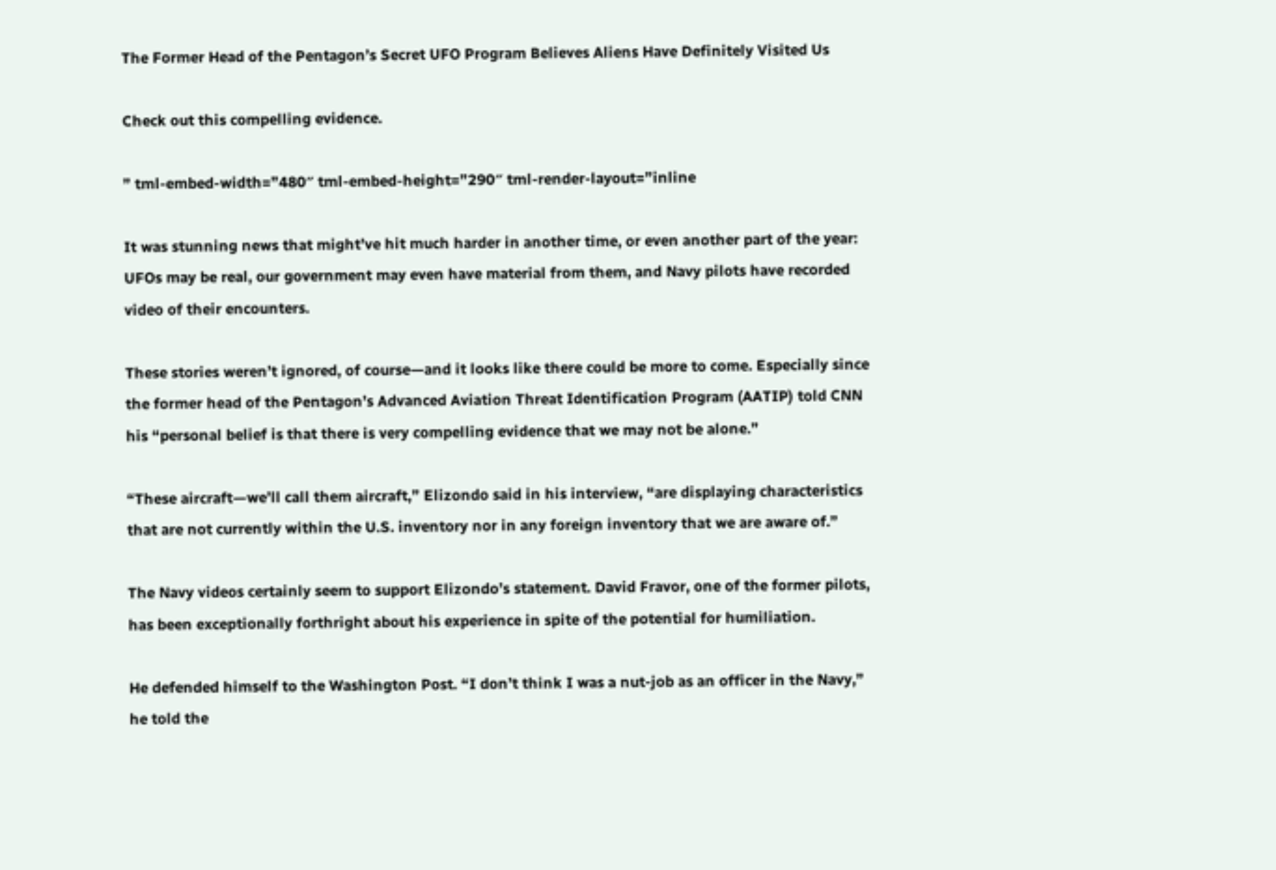The Former Head of the Pentagon’s Secret UFO Program Believes Aliens Have Definitely Visited Us

Check out this compelling evidence.

” tml-embed-width=”480″ tml-embed-height=”290″ tml-render-layout=”inline

It was stunning news that might’ve hit much harder in another time, or even another part of the year: UFOs may be real, our government may even have material from them, and Navy pilots have recorded video of their encounters.

These stories weren’t ignored, of course—and it looks like there could be more to come. Especially since the former head of the Pentagon’s Advanced Aviation Threat Identification Program (AATIP) told CNN his “personal belief is that there is very compelling evidence that we may not be alone.”

“These aircraft—we’ll call them aircraft,” Elizondo said in his interview, “are displaying characteristics that are not currently within the U.S. inventory nor in any foreign inventory that we are aware of.”

The Navy videos certainly seem to support Elizondo’s statement. David Fravor, one of the former pilots, has been exceptionally forthright about his experience in spite of the potential for humiliation.

He defended himself to the Washington Post. “I don’t think I was a nut-job as an officer in the Navy,” he told the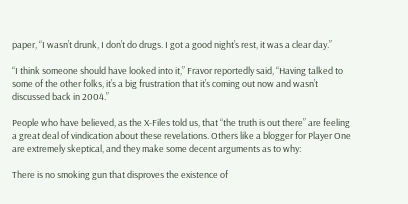paper, “I wasn’t drunk, I don’t do drugs. I got a good night’s rest, it was a clear day.”

“I think someone should have looked into it,” Fravor reportedly said, “Having talked to some of the other folks, it’s a big frustration that it’s coming out now and wasn’t discussed back in 2004.”

People who have believed, as the X-Files told us, that “the truth is out there” are feeling a great deal of vindication about these revelations. Others like a blogger for Player One are extremely skeptical, and they make some decent arguments as to why:

There is no smoking gun that disproves the existence of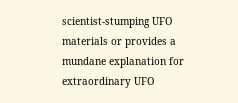scientist-stumping UFO materials or provides a mundane explanation for extraordinary UFO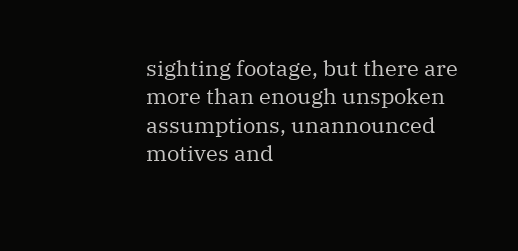sighting footage, but there are more than enough unspoken assumptions, unannounced motives and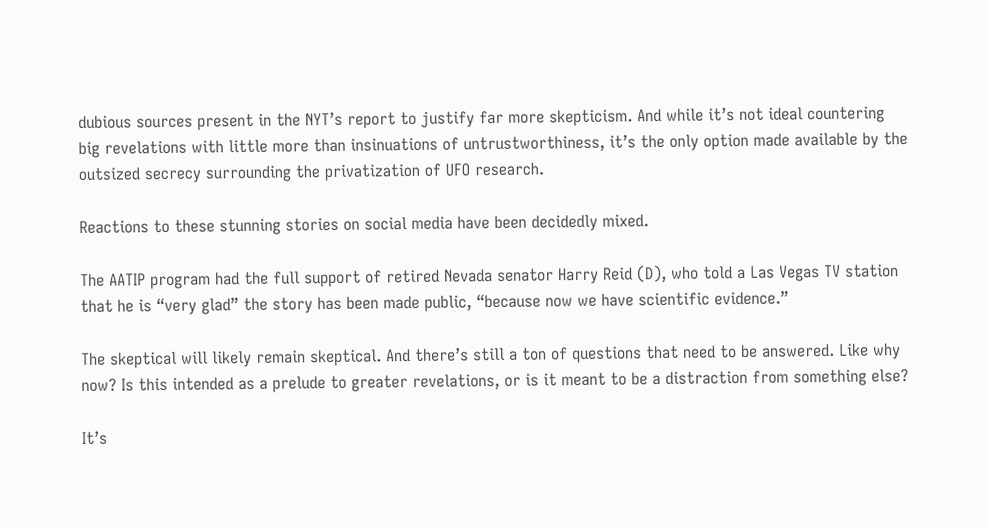dubious sources present in the NYT’s report to justify far more skepticism. And while it’s not ideal countering big revelations with little more than insinuations of untrustworthiness, it’s the only option made available by the outsized secrecy surrounding the privatization of UFO research.

Reactions to these stunning stories on social media have been decidedly mixed.

The AATIP program had the full support of retired Nevada senator Harry Reid (D), who told a Las Vegas TV station that he is “very glad” the story has been made public, “because now we have scientific evidence.”

The skeptical will likely remain skeptical. And there’s still a ton of questions that need to be answered. Like why now? Is this intended as a prelude to greater revelations, or is it meant to be a distraction from something else?

It’s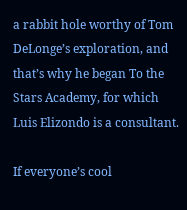a rabbit hole worthy of Tom DeLonge’s exploration, and that’s why he began To the Stars Academy, for which Luis Elizondo is a consultant.

If everyone’s cool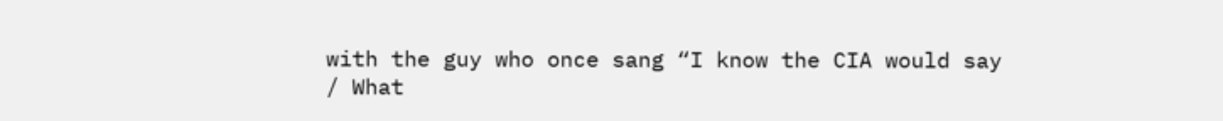with the guy who once sang “I know the CIA would say
/ What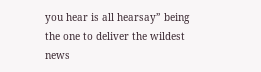you hear is all hearsay” being the one to deliver the wildest news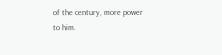of the century, more power to him.